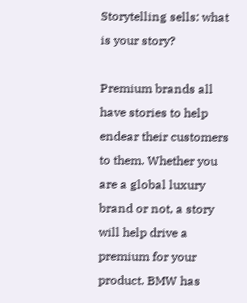Storytelling sells: what is your story?

Premium brands all have stories to help endear their customers to them. Whether you are a global luxury brand or not, a story will help drive a premium for your product. BMW has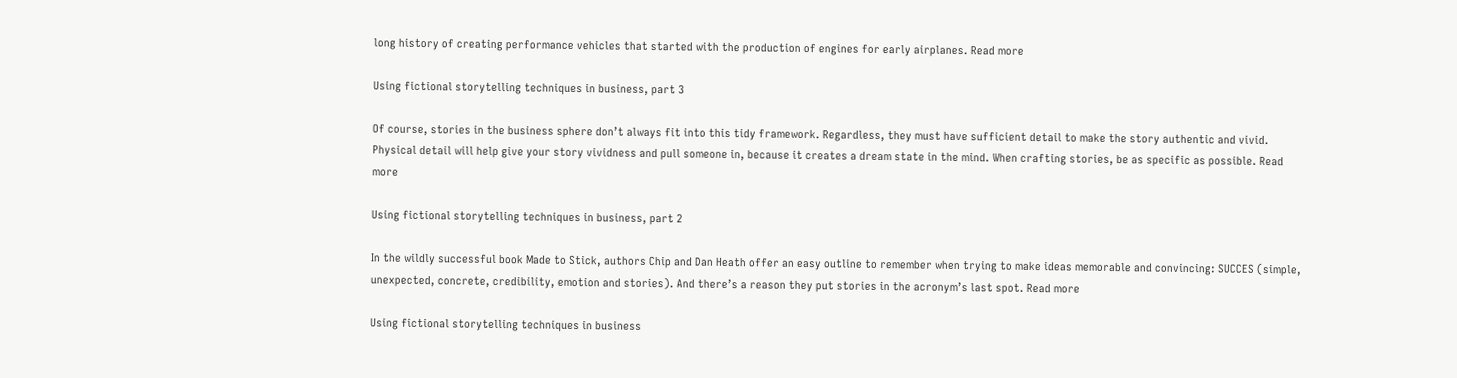long history of creating performance vehicles that started with the production of engines for early airplanes. Read more

Using fictional storytelling techniques in business, part 3

Of course, stories in the business sphere don’t always fit into this tidy framework. Regardless, they must have sufficient detail to make the story authentic and vivid. Physical detail will help give your story vividness and pull someone in, because it creates a dream state in the mind. When crafting stories, be as specific as possible. Read more

Using fictional storytelling techniques in business, part 2

In the wildly successful book Made to Stick, authors Chip and Dan Heath offer an easy outline to remember when trying to make ideas memorable and convincing: SUCCES (simple, unexpected, concrete, credibility, emotion and stories). And there’s a reason they put stories in the acronym’s last spot. Read more

Using fictional storytelling techniques in business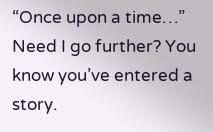“Once upon a time…” Need I go further? You know you’ve entered a story.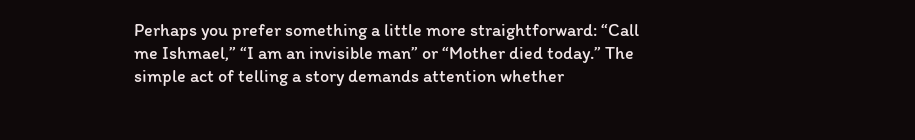Perhaps you prefer something a little more straightforward: “Call me Ishmael,” “I am an invisible man” or “Mother died today.” The simple act of telling a story demands attention whether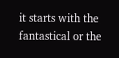it starts with the fantastical or the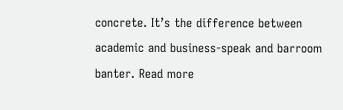concrete. It’s the difference between academic and business-speak and barroom banter. Read more